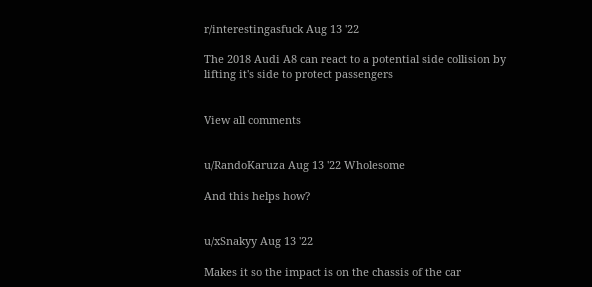r/interestingasfuck Aug 13 '22

The 2018 Audi A8 can react to a potential side collision by lifting it's side to protect passengers


View all comments


u/RandoKaruza Aug 13 '22 Wholesome

And this helps how?


u/xSnakyy Aug 13 '22

Makes it so the impact is on the chassis of the car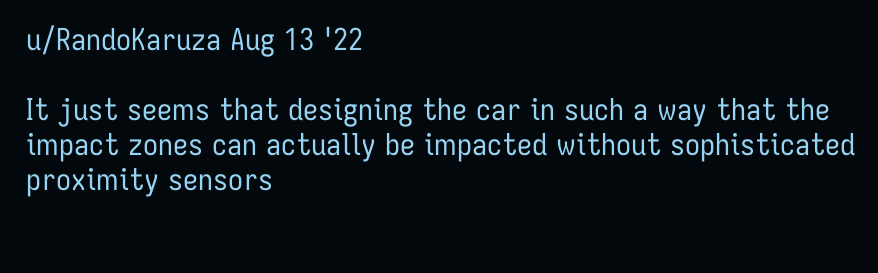u/RandoKaruza Aug 13 '22

It just seems that designing the car in such a way that the impact zones can actually be impacted without sophisticated proximity sensors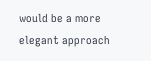would be a more elegant approach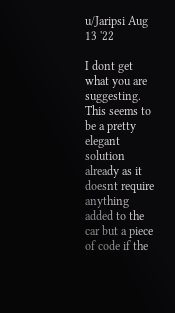u/Jaripsi Aug 13 '22

I dont get what you are suggesting. This seems to be a pretty elegant solution already as it doesnt require anything added to the car but a piece of code if the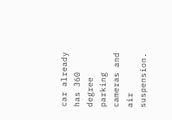car already has 360 degree parking cameras and air suspension.